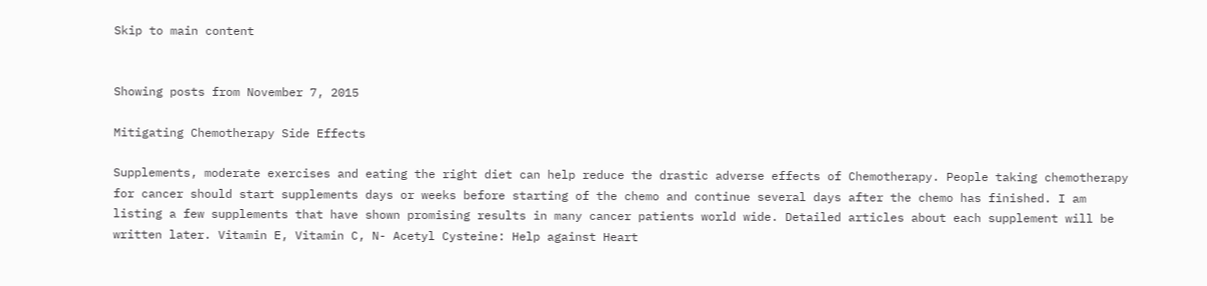Skip to main content


Showing posts from November 7, 2015

Mitigating Chemotherapy Side Effects

Supplements, moderate exercises and eating the right diet can help reduce the drastic adverse effects of Chemotherapy. People taking chemotherapy for cancer should start supplements days or weeks before starting of the chemo and continue several days after the chemo has finished. I am listing a few supplements that have shown promising results in many cancer patients world wide. Detailed articles about each supplement will be written later. Vitamin E, Vitamin C, N- Acetyl Cysteine: Help against Heart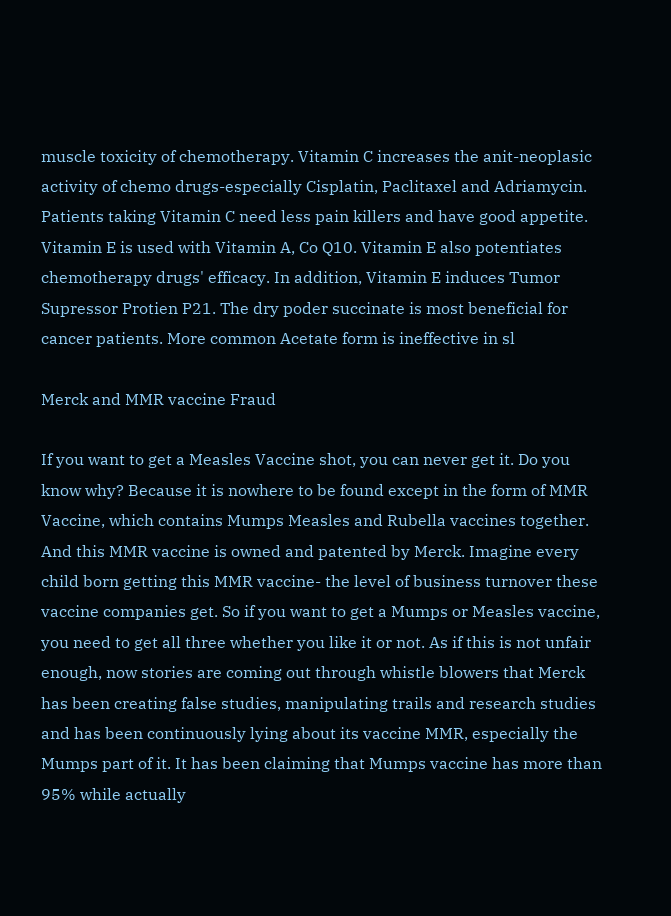muscle toxicity of chemotherapy. Vitamin C increases the anit-neoplasic activity of chemo drugs-especially Cisplatin, Paclitaxel and Adriamycin. Patients taking Vitamin C need less pain killers and have good appetite. Vitamin E is used with Vitamin A, Co Q10. Vitamin E also potentiates chemotherapy drugs' efficacy. In addition, Vitamin E induces Tumor Supressor Protien P21. The dry poder succinate is most beneficial for cancer patients. More common Acetate form is ineffective in sl

Merck and MMR vaccine Fraud

If you want to get a Measles Vaccine shot, you can never get it. Do you know why? Because it is nowhere to be found except in the form of MMR Vaccine, which contains Mumps Measles and Rubella vaccines together. And this MMR vaccine is owned and patented by Merck. Imagine every child born getting this MMR vaccine- the level of business turnover these vaccine companies get. So if you want to get a Mumps or Measles vaccine, you need to get all three whether you like it or not. As if this is not unfair enough, now stories are coming out through whistle blowers that Merck has been creating false studies, manipulating trails and research studies and has been continuously lying about its vaccine MMR, especially the Mumps part of it. It has been claiming that Mumps vaccine has more than 95% while actually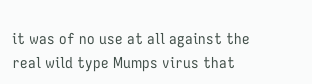it was of no use at all against the real wild type Mumps virus that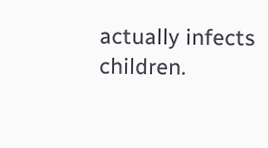actually infects children.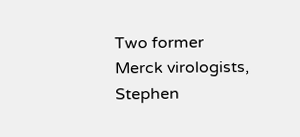Two former Merck virologists, Stephen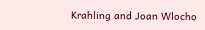Krahling and Joan Wlocho